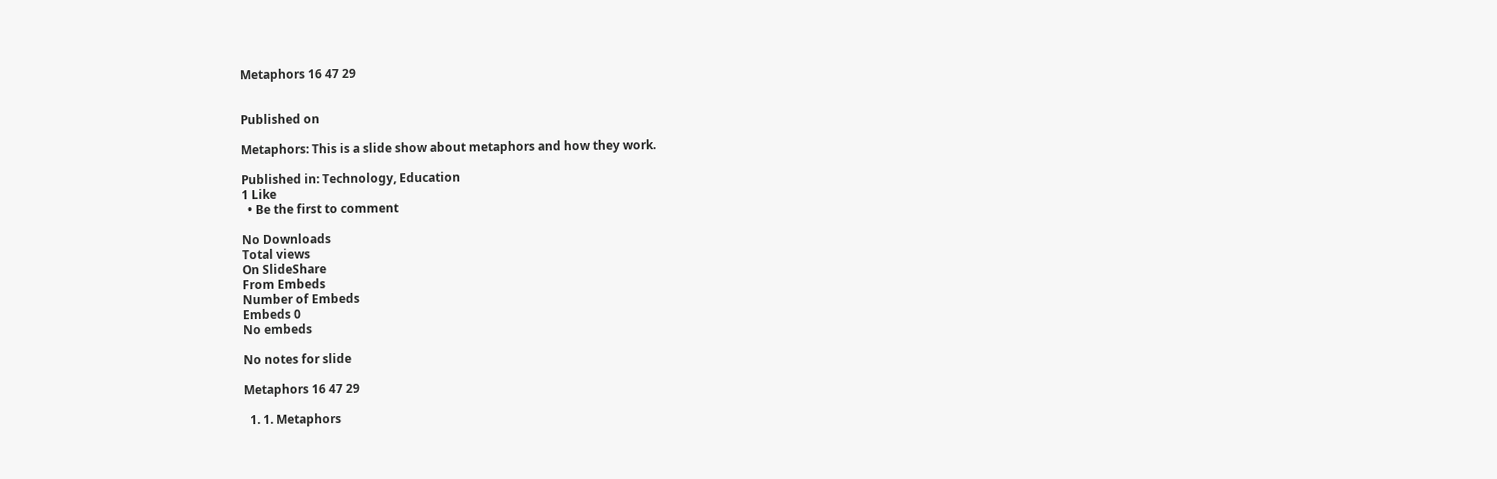Metaphors 16 47 29


Published on

Metaphors: This is a slide show about metaphors and how they work.

Published in: Technology, Education
1 Like
  • Be the first to comment

No Downloads
Total views
On SlideShare
From Embeds
Number of Embeds
Embeds 0
No embeds

No notes for slide

Metaphors 16 47 29

  1. 1. Metaphors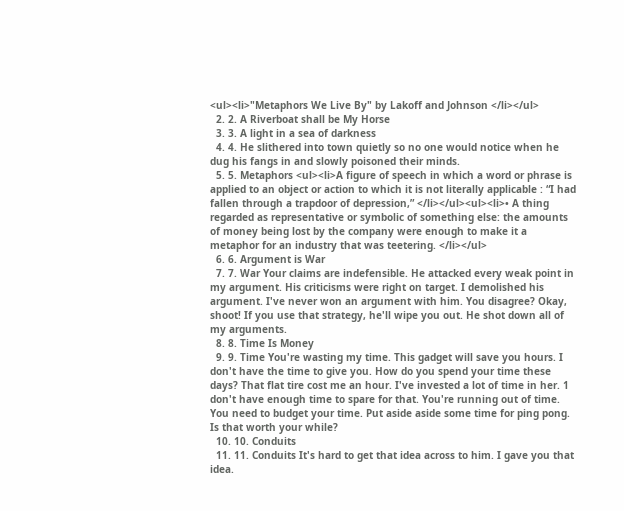<ul><li>"Metaphors We Live By" by Lakoff and Johnson </li></ul>
  2. 2. A Riverboat shall be My Horse
  3. 3. A light in a sea of darkness
  4. 4. He slithered into town quietly so no one would notice when he dug his fangs in and slowly poisoned their minds.
  5. 5. Metaphors <ul><li>A figure of speech in which a word or phrase is applied to an object or action to which it is not literally applicable : “I had fallen through a trapdoor of depression,” </li></ul><ul><li>• A thing regarded as representative or symbolic of something else: the amounts of money being lost by the company were enough to make it a metaphor for an industry that was teetering. </li></ul>
  6. 6. Argument is War
  7. 7. War Your claims are indefensible. He attacked every weak point in my argument. His criticisms were right on target. I demolished his argument. I've never won an argument with him. You disagree? Okay, shoot! If you use that strategy, he'll wipe you out. He shot down all of my arguments.
  8. 8. Time Is Money
  9. 9. Time You're wasting my time. This gadget will save you hours. I don't have the time to give you. How do you spend your time these days? That flat tire cost me an hour. I've invested a lot of time in her. 1 don't have enough time to spare for that. You're running out of time. You need to budget your time. Put aside aside some time for ping pong. Is that worth your while?
  10. 10. Conduits
  11. 11. Conduits It's hard to get that idea across to him. I gave you that idea.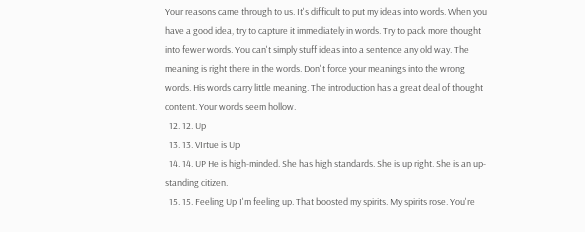Your reasons came through to us. It's difficult to put my ideas into words. When you have a good idea, try to capture it immediately in words. Try to pack more thought into fewer words. You can't simply stuff ideas into a sentence any old way. The meaning is right there in the words. Don't force your meanings into the wrong words. His words carry little meaning. The introduction has a great deal of thought content. Your words seem hollow.
  12. 12. Up
  13. 13. VIrtue is Up
  14. 14. UP He is high-minded. She has high standards. She is up right. She is an up-standing citizen.
  15. 15. Feeling Up I'm feeling up. That boosted my spirits. My spirits rose. You're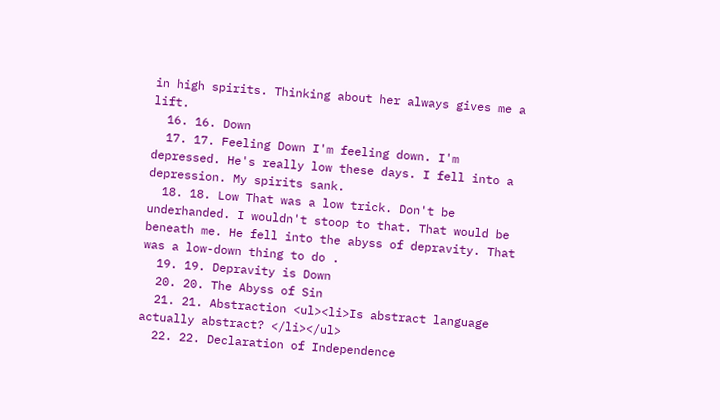in high spirits. Thinking about her always gives me a lift.
  16. 16. Down
  17. 17. Feeling Down I'm feeling down. I'm depressed. He's really low these days. I fell into a depression. My spirits sank.
  18. 18. Low That was a low trick. Don't be underhanded. I wouldn't stoop to that. That would be beneath me. He fell into the abyss of depravity. That was a low-down thing to do .
  19. 19. Depravity is Down
  20. 20. The Abyss of Sin
  21. 21. Abstraction <ul><li>Is abstract language actually abstract? </li></ul>
  22. 22. Declaration of Independence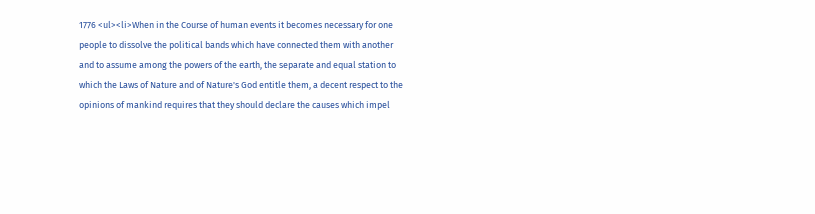1776 <ul><li>When in the Course of human events it becomes necessary for one people to dissolve the political bands which have connected them with another and to assume among the powers of the earth, the separate and equal station to which the Laws of Nature and of Nature's God entitle them, a decent respect to the opinions of mankind requires that they should declare the causes which impel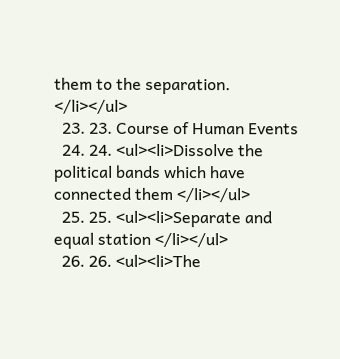them to the separation. </li></ul>
  23. 23. Course of Human Events
  24. 24. <ul><li>Dissolve the political bands which have connected them </li></ul>
  25. 25. <ul><li>Separate and equal station </li></ul>
  26. 26. <ul><li>The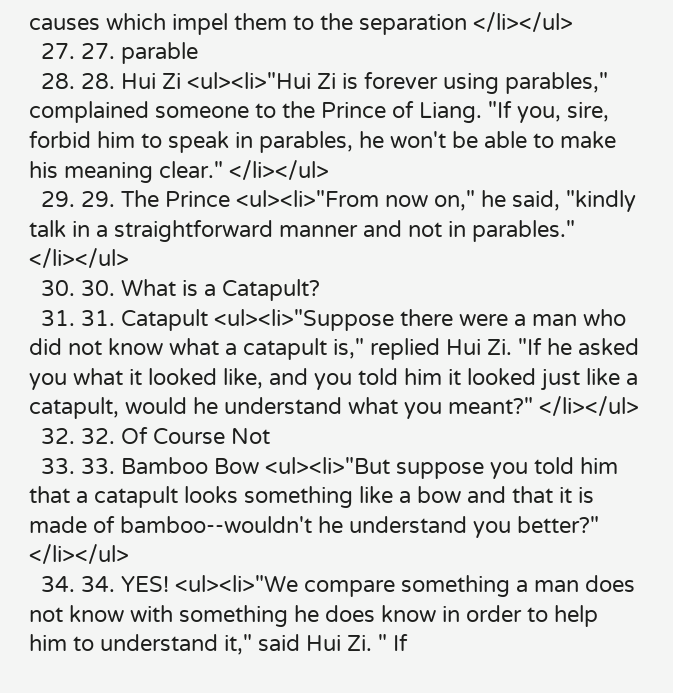causes which impel them to the separation </li></ul>
  27. 27. parable
  28. 28. Hui Zi <ul><li>"Hui Zi is forever using parables," complained someone to the Prince of Liang. "If you, sire, forbid him to speak in parables, he won't be able to make his meaning clear." </li></ul>
  29. 29. The Prince <ul><li>"From now on," he said, "kindly talk in a straightforward manner and not in parables." </li></ul>
  30. 30. What is a Catapult?
  31. 31. Catapult <ul><li>"Suppose there were a man who did not know what a catapult is," replied Hui Zi. "If he asked you what it looked like, and you told him it looked just like a catapult, would he understand what you meant?" </li></ul>
  32. 32. Of Course Not
  33. 33. Bamboo Bow <ul><li>"But suppose you told him that a catapult looks something like a bow and that it is made of bamboo--wouldn't he understand you better?" </li></ul>
  34. 34. YES! <ul><li>"We compare something a man does not know with something he does know in order to help him to understand it," said Hui Zi. " If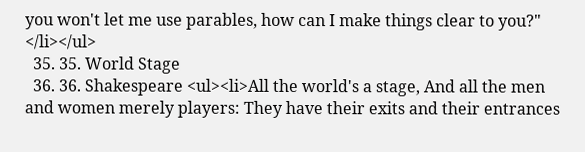you won't let me use parables, how can I make things clear to you?" </li></ul>
  35. 35. World Stage
  36. 36. Shakespeare <ul><li>All the world's a stage, And all the men and women merely players: They have their exits and their entrances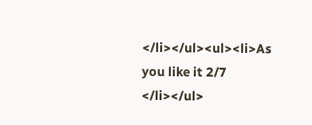</li></ul><ul><li>As you like it 2/7 </li></ul>